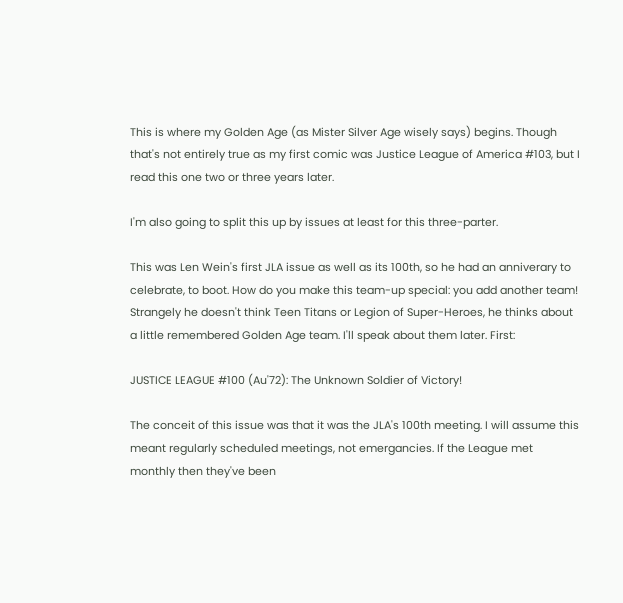This is where my Golden Age (as Mister Silver Age wisely says) begins. Though that's not entirely true as my first comic was Justice League of America #103, but I read this one two or three years later.

I'm also going to split this up by issues at least for this three-parter.

This was Len Wein's first JLA issue as well as its 100th, so he had an anniverary to celebrate, to boot. How do you make this team-up special: you add another team! Strangely he doesn't think Teen Titans or Legion of Super-Heroes, he thinks about a little remembered Golden Age team. I'll speak about them later. First:

JUSTICE LEAGUE #100 (Au'72): The Unknown Soldier of Victory!

The conceit of this issue was that it was the JLA's 100th meeting. I will assume this meant regularly scheduled meetings, not emergancies. If the League met monthly then they've been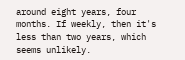around eight years, four months. If weekly, then it's less than two years, which seems unlikely.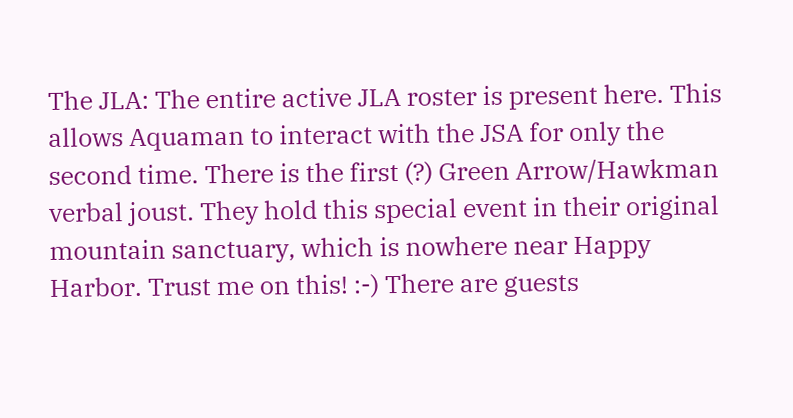The JLA: The entire active JLA roster is present here. This allows Aquaman to interact with the JSA for only the second time. There is the first (?) Green Arrow/Hawkman verbal joust. They hold this special event in their original mountain sanctuary, which is nowhere near Happy Harbor. Trust me on this! :-) There are guests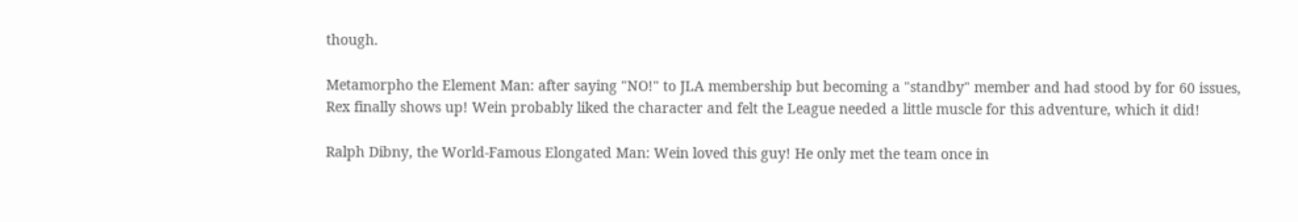though.

Metamorpho the Element Man: after saying "NO!" to JLA membership but becoming a "standby" member and had stood by for 60 issues, Rex finally shows up! Wein probably liked the character and felt the League needed a little muscle for this adventure, which it did!

Ralph Dibny, the World-Famous Elongated Man: Wein loved this guy! He only met the team once in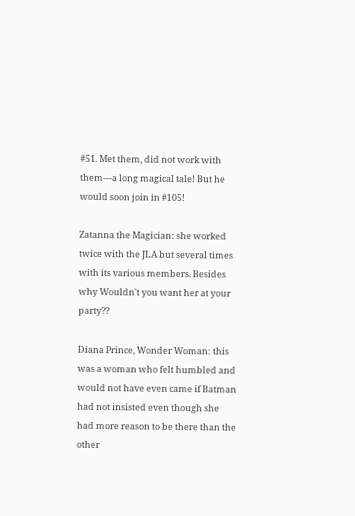#51. Met them, did not work with them---a long magical tale! But he would soon join in #105!

Zatanna the Magician: she worked twice with the JLA but several times with its various members. Besides why Wouldn't you want her at your party??

Diana Prince, Wonder Woman: this was a woman who felt humbled and would not have even came if Batman had not insisted even though she had more reason to be there than the other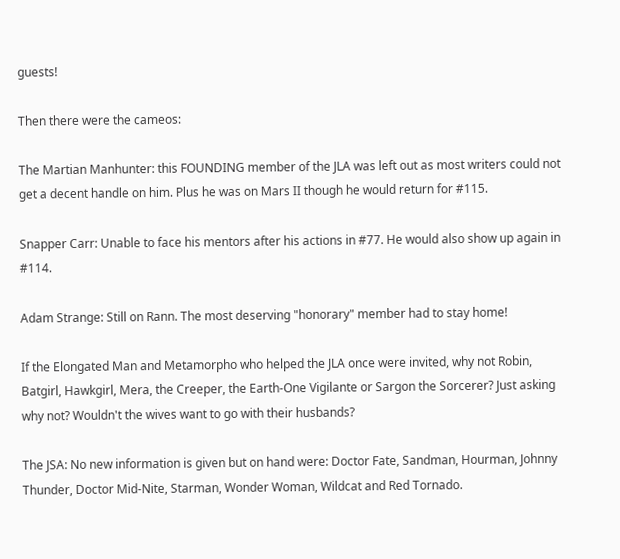guests!

Then there were the cameos:

The Martian Manhunter: this FOUNDING member of the JLA was left out as most writers could not get a decent handle on him. Plus he was on Mars II though he would return for #115.

Snapper Carr: Unable to face his mentors after his actions in #77. He would also show up again in #114.

Adam Strange: Still on Rann. The most deserving "honorary" member had to stay home!

If the Elongated Man and Metamorpho who helped the JLA once were invited, why not Robin, Batgirl, Hawkgirl, Mera, the Creeper, the Earth-One Vigilante or Sargon the Sorcerer? Just asking why not? Wouldn't the wives want to go with their husbands?

The JSA: No new information is given but on hand were: Doctor Fate, Sandman, Hourman, Johnny Thunder, Doctor Mid-Nite, Starman, Wonder Woman, Wildcat and Red Tornado.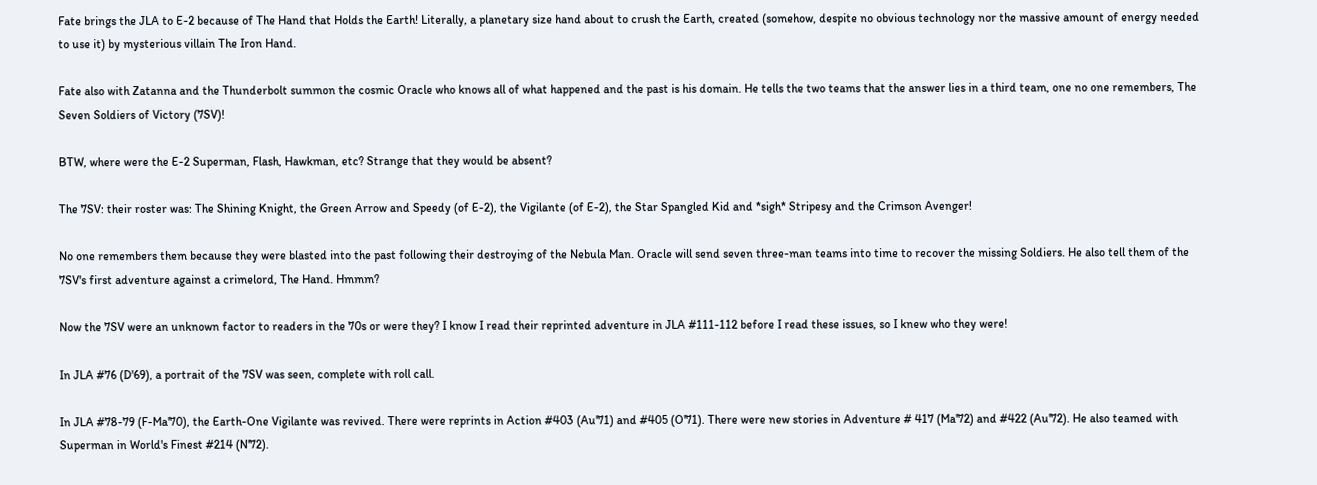Fate brings the JLA to E-2 because of The Hand that Holds the Earth! Literally, a planetary size hand about to crush the Earth, created (somehow, despite no obvious technology nor the massive amount of energy needed to use it) by mysterious villain The Iron Hand.

Fate also with Zatanna and the Thunderbolt summon the cosmic Oracle who knows all of what happened and the past is his domain. He tells the two teams that the answer lies in a third team, one no one remembers, The Seven Soldiers of Victory (7SV)!

BTW, where were the E-2 Superman, Flash, Hawkman, etc? Strange that they would be absent?

The 7SV: their roster was: The Shining Knight, the Green Arrow and Speedy (of E-2), the Vigilante (of E-2), the Star Spangled Kid and *sigh* Stripesy and the Crimson Avenger!

No one remembers them because they were blasted into the past following their destroying of the Nebula Man. Oracle will send seven three-man teams into time to recover the missing Soldiers. He also tell them of the 7SV's first adventure against a crimelord, The Hand. Hmmm?

Now the 7SV were an unknown factor to readers in the 70s or were they? I know I read their reprinted adventure in JLA #111-112 before I read these issues, so I knew who they were!

In JLA #76 (D'69), a portrait of the 7SV was seen, complete with roll call.

In JLA #78-79 (F-Ma'70), the Earth-One Vigilante was revived. There were reprints in Action #403 (Au'71) and #405 (O'71). There were new stories in Adventure # 417 (Ma'72) and #422 (Au'72). He also teamed with Superman in World's Finest #214 (N'72).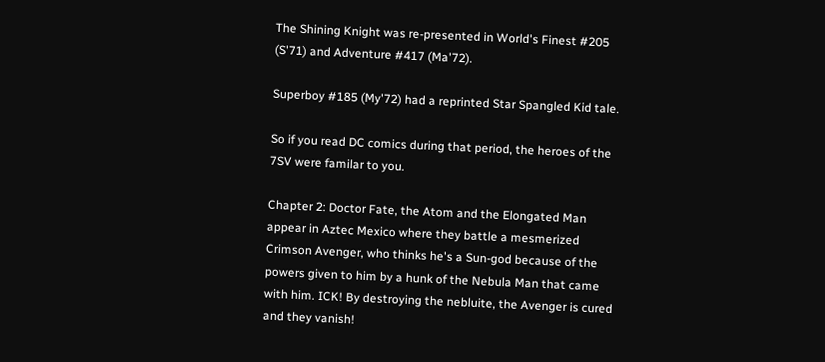The Shining Knight was re-presented in World's Finest #205 (S'71) and Adventure #417 (Ma'72).

Superboy #185 (My'72) had a reprinted Star Spangled Kid tale.

So if you read DC comics during that period, the heroes of the 7SV were familar to you.

Chapter 2: Doctor Fate, the Atom and the Elongated Man appear in Aztec Mexico where they battle a mesmerized Crimson Avenger, who thinks he's a Sun-god because of the powers given to him by a hunk of the Nebula Man that came with him. ICK! By destroying the nebluite, the Avenger is cured and they vanish!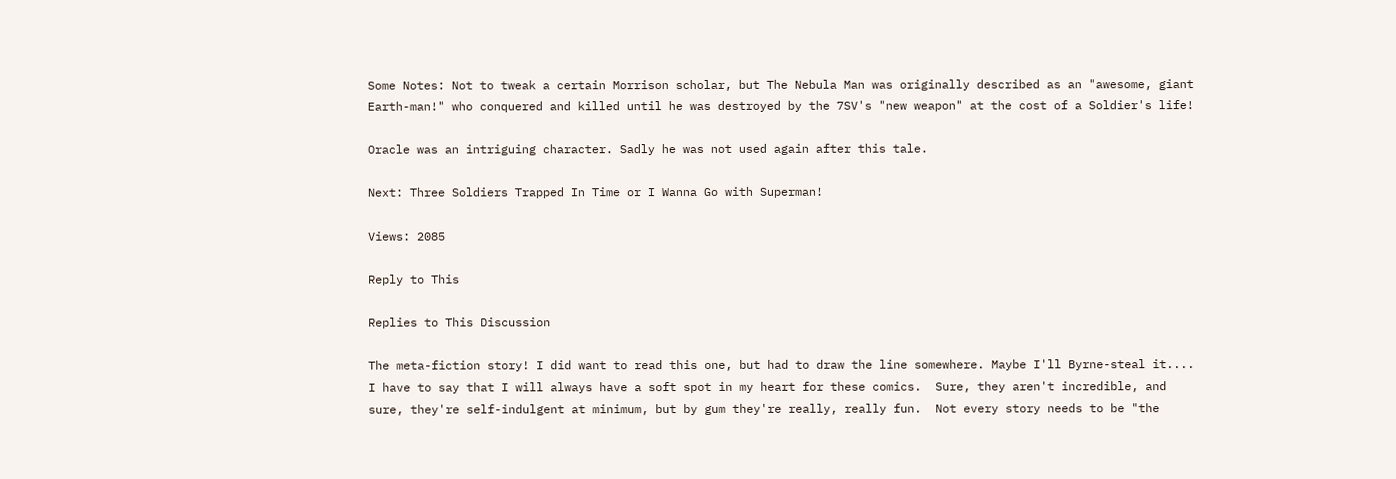Some Notes: Not to tweak a certain Morrison scholar, but The Nebula Man was originally described as an "awesome, giant Earth-man!" who conquered and killed until he was destroyed by the 7SV's "new weapon" at the cost of a Soldier's life!

Oracle was an intriguing character. Sadly he was not used again after this tale.

Next: Three Soldiers Trapped In Time or I Wanna Go with Superman!

Views: 2085

Reply to This

Replies to This Discussion

The meta-fiction story! I did want to read this one, but had to draw the line somewhere. Maybe I'll Byrne-steal it....
I have to say that I will always have a soft spot in my heart for these comics.  Sure, they aren't incredible, and sure, they're self-indulgent at minimum, but by gum they're really, really fun.  Not every story needs to be "the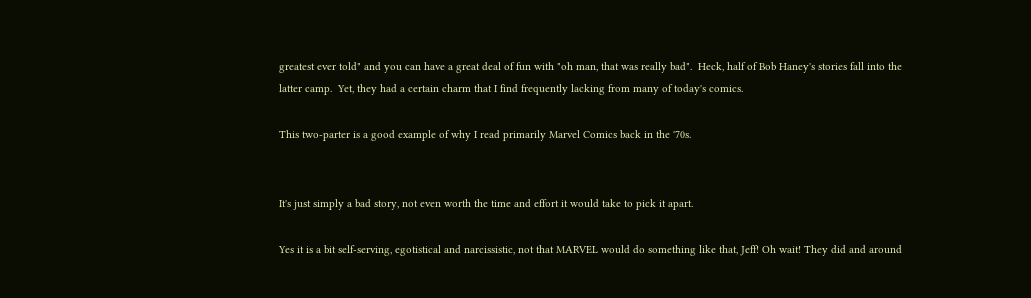greatest ever told" and you can have a great deal of fun with "oh man, that was really bad".  Heck, half of Bob Haney's stories fall into the latter camp.  Yet, they had a certain charm that I find frequently lacking from many of today's comics.

This two-parter is a good example of why I read primarily Marvel Comics back in the '70s.


It's just simply a bad story, not even worth the time and effort it would take to pick it apart.

Yes it is a bit self-serving, egotistical and narcissistic, not that MARVEL would do something like that, Jeff! Oh wait! They did and around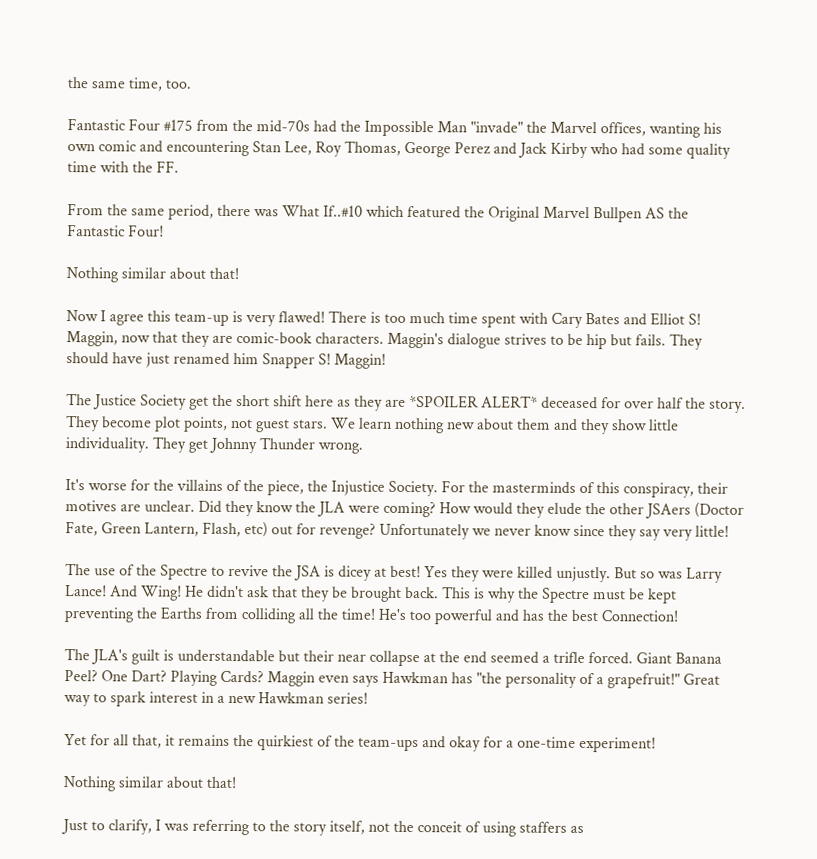the same time, too.

Fantastic Four #175 from the mid-70s had the Impossible Man "invade" the Marvel offices, wanting his own comic and encountering Stan Lee, Roy Thomas, George Perez and Jack Kirby who had some quality time with the FF.

From the same period, there was What If..#10 which featured the Original Marvel Bullpen AS the Fantastic Four!

Nothing similar about that!

Now I agree this team-up is very flawed! There is too much time spent with Cary Bates and Elliot S! Maggin, now that they are comic-book characters. Maggin's dialogue strives to be hip but fails. They should have just renamed him Snapper S! Maggin!

The Justice Society get the short shift here as they are *SPOILER ALERT* deceased for over half the story. They become plot points, not guest stars. We learn nothing new about them and they show little individuality. They get Johnny Thunder wrong.

It's worse for the villains of the piece, the Injustice Society. For the masterminds of this conspiracy, their motives are unclear. Did they know the JLA were coming? How would they elude the other JSAers (Doctor Fate, Green Lantern, Flash, etc) out for revenge? Unfortunately we never know since they say very little!

The use of the Spectre to revive the JSA is dicey at best! Yes they were killed unjustly. But so was Larry Lance! And Wing! He didn't ask that they be brought back. This is why the Spectre must be kept preventing the Earths from colliding all the time! He's too powerful and has the best Connection!

The JLA's guilt is understandable but their near collapse at the end seemed a trifle forced. Giant Banana Peel? One Dart? Playing Cards? Maggin even says Hawkman has "the personality of a grapefruit!" Great way to spark interest in a new Hawkman series!

Yet for all that, it remains the quirkiest of the team-ups and okay for a one-time experiment!

Nothing similar about that!

Just to clarify, I was referring to the story itself, not the conceit of using staffers as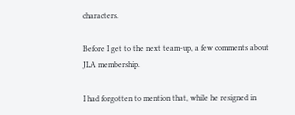characters.

Before I get to the next team-up, a few comments about JLA membership.

I had forgotten to mention that, while he resigned in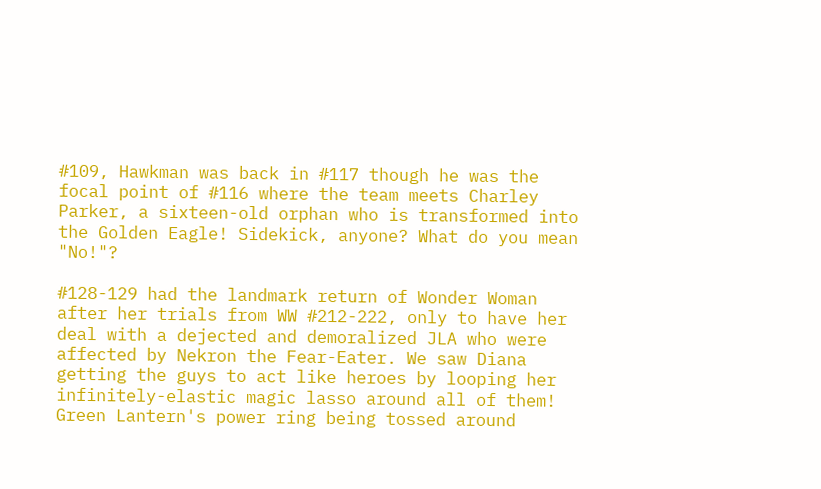#109, Hawkman was back in #117 though he was the focal point of #116 where the team meets Charley Parker, a sixteen-old orphan who is transformed into the Golden Eagle! Sidekick, anyone? What do you mean "No!"?

#128-129 had the landmark return of Wonder Woman after her trials from WW #212-222, only to have her deal with a dejected and demoralized JLA who were affected by Nekron the Fear-Eater. We saw Diana getting the guys to act like heroes by looping her infinitely-elastic magic lasso around all of them! Green Lantern's power ring being tossed around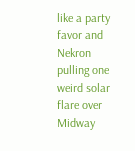like a party favor and Nekron pulling one weird solar flare over Midway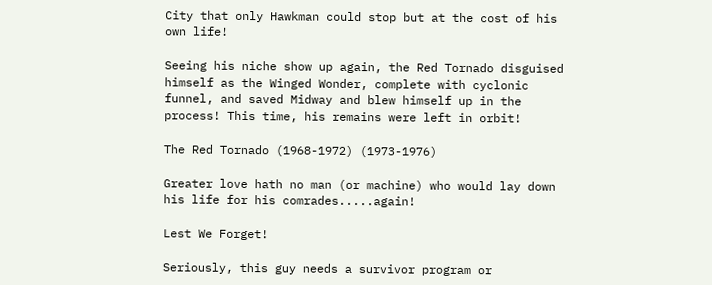City that only Hawkman could stop but at the cost of his own life!

Seeing his niche show up again, the Red Tornado disguised himself as the Winged Wonder, complete with cyclonic funnel, and saved Midway and blew himself up in the process! This time, his remains were left in orbit!

The Red Tornado (1968-1972) (1973-1976)

Greater love hath no man (or machine) who would lay down his life for his comrades.....again!

Lest We Forget!

Seriously, this guy needs a survivor program or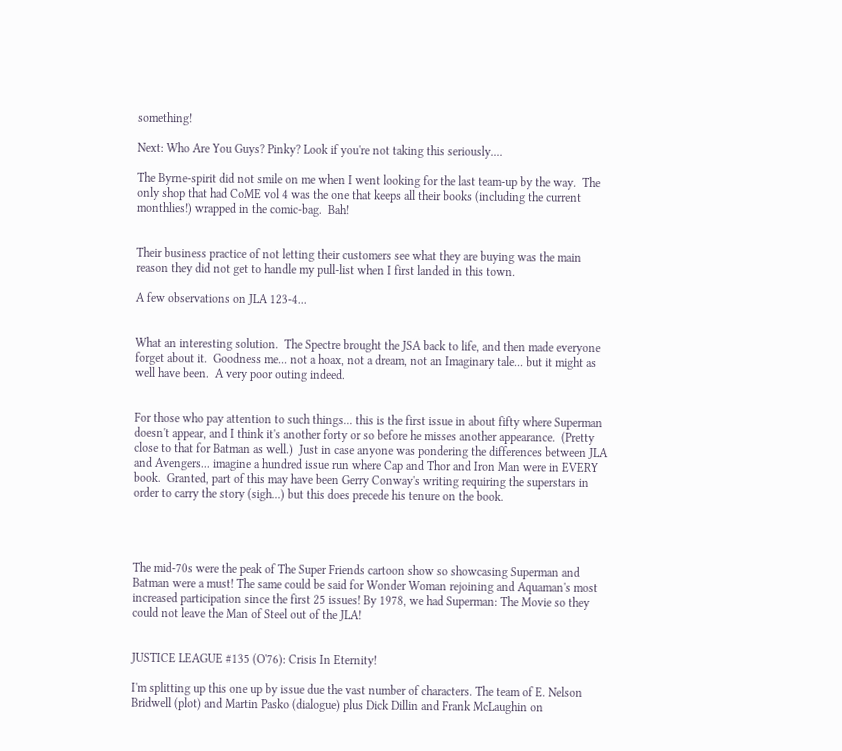something!

Next: Who Are You Guys? Pinky? Look if you're not taking this seriously....

The Byrne-spirit did not smile on me when I went looking for the last team-up by the way.  The only shop that had CoME vol 4 was the one that keeps all their books (including the current monthlies!) wrapped in the comic-bag.  Bah!


Their business practice of not letting their customers see what they are buying was the main reason they did not get to handle my pull-list when I first landed in this town.

A few observations on JLA 123-4...


What an interesting solution.  The Spectre brought the JSA back to life, and then made everyone forget about it.  Goodness me... not a hoax, not a dream, not an Imaginary tale... but it might as well have been.  A very poor outing indeed.


For those who pay attention to such things... this is the first issue in about fifty where Superman doesn't appear, and I think it's another forty or so before he misses another appearance.  (Pretty close to that for Batman as well.)  Just in case anyone was pondering the differences between JLA and Avengers... imagine a hundred issue run where Cap and Thor and Iron Man were in EVERY book.  Granted, part of this may have been Gerry Conway's writing requiring the superstars in order to carry the story (sigh...) but this does precede his tenure on the book.




The mid-70s were the peak of The Super Friends cartoon show so showcasing Superman and Batman were a must! The same could be said for Wonder Woman rejoining and Aquaman's most increased participation since the first 25 issues! By 1978, we had Superman: The Movie so they could not leave the Man of Steel out of the JLA!


JUSTICE LEAGUE #135 (O'76): Crisis In Eternity!

I'm splitting up this one up by issue due the vast number of characters. The team of E. Nelson Bridwell (plot) and Martin Pasko (dialogue) plus Dick Dillin and Frank McLaughin on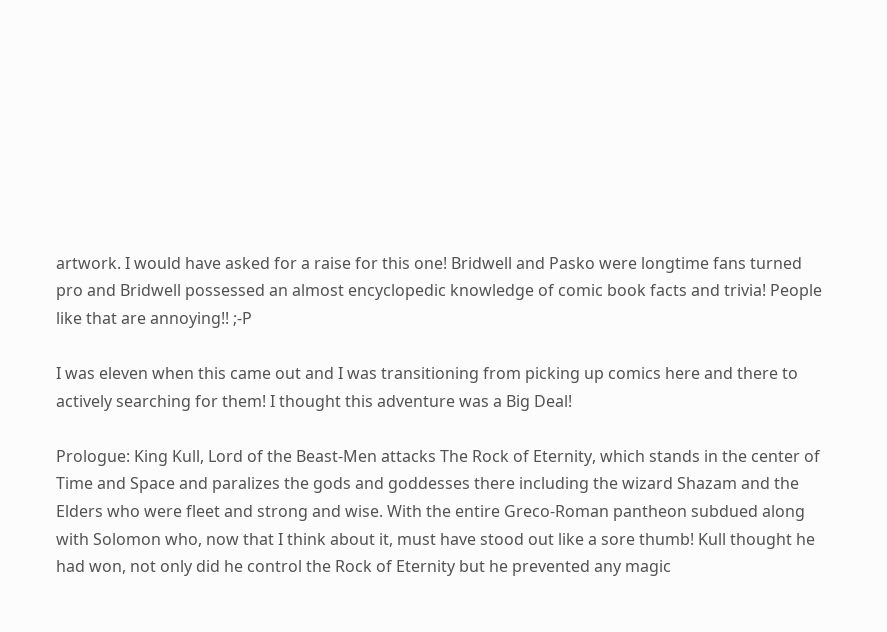artwork. I would have asked for a raise for this one! Bridwell and Pasko were longtime fans turned pro and Bridwell possessed an almost encyclopedic knowledge of comic book facts and trivia! People like that are annoying!! ;-P

I was eleven when this came out and I was transitioning from picking up comics here and there to actively searching for them! I thought this adventure was a Big Deal!

Prologue: King Kull, Lord of the Beast-Men attacks The Rock of Eternity, which stands in the center of Time and Space and paralizes the gods and goddesses there including the wizard Shazam and the Elders who were fleet and strong and wise. With the entire Greco-Roman pantheon subdued along with Solomon who, now that I think about it, must have stood out like a sore thumb! Kull thought he had won, not only did he control the Rock of Eternity but he prevented any magic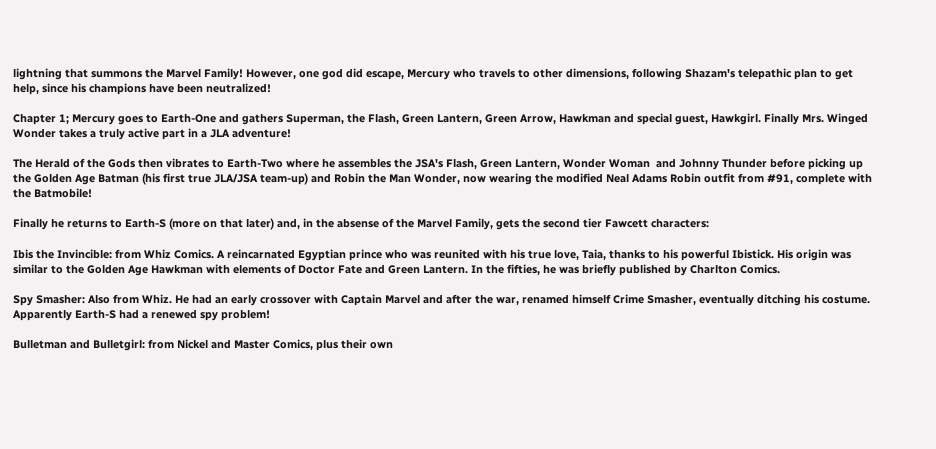lightning that summons the Marvel Family! However, one god did escape, Mercury who travels to other dimensions, following Shazam's telepathic plan to get help, since his champions have been neutralized!

Chapter 1; Mercury goes to Earth-One and gathers Superman, the Flash, Green Lantern, Green Arrow, Hawkman and special guest, Hawkgirl. Finally Mrs. Winged Wonder takes a truly active part in a JLA adventure!

The Herald of the Gods then vibrates to Earth-Two where he assembles the JSA's Flash, Green Lantern, Wonder Woman  and Johnny Thunder before picking up the Golden Age Batman (his first true JLA/JSA team-up) and Robin the Man Wonder, now wearing the modified Neal Adams Robin outfit from #91, complete with the Batmobile!

Finally he returns to Earth-S (more on that later) and, in the absense of the Marvel Family, gets the second tier Fawcett characters:

Ibis the Invincible: from Whiz Comics. A reincarnated Egyptian prince who was reunited with his true love, Taia, thanks to his powerful Ibistick. His origin was similar to the Golden Age Hawkman with elements of Doctor Fate and Green Lantern. In the fifties, he was briefly published by Charlton Comics.

Spy Smasher: Also from Whiz. He had an early crossover with Captain Marvel and after the war, renamed himself Crime Smasher, eventually ditching his costume. Apparently Earth-S had a renewed spy problem!

Bulletman and Bulletgirl: from Nickel and Master Comics, plus their own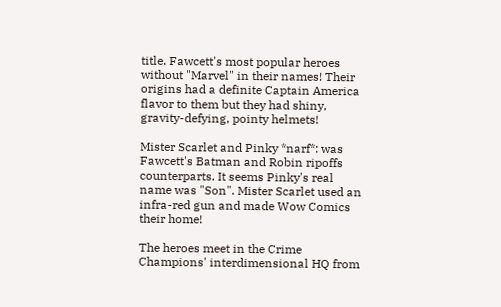title. Fawcett's most popular heroes without "Marvel" in their names! Their origins had a definite Captain America flavor to them but they had shiny, gravity-defying, pointy helmets!

Mister Scarlet and Pinky *narf*: was Fawcett's Batman and Robin ripoffs counterparts. It seems Pinky's real name was "Son". Mister Scarlet used an infra-red gun and made Wow Comics their home!

The heroes meet in the Crime Champions' interdimensional HQ from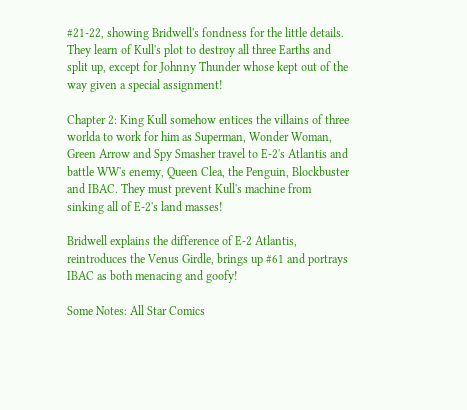#21-22, showing Bridwell's fondness for the little details. They learn of Kull's plot to destroy all three Earths and split up, except for Johnny Thunder whose kept out of the way given a special assignment!

Chapter 2: King Kull somehow entices the villains of three worlda to work for him as Superman, Wonder Woman, Green Arrow and Spy Smasher travel to E-2's Atlantis and battle WW's enemy, Queen Clea, the Penguin, Blockbuster and IBAC. They must prevent Kull's machine from sinking all of E-2's land masses!

Bridwell explains the difference of E-2 Atlantis, reintroduces the Venus Girdle, brings up #61 and portrays IBAC as both menacing and goofy!

Some Notes: All Star Comics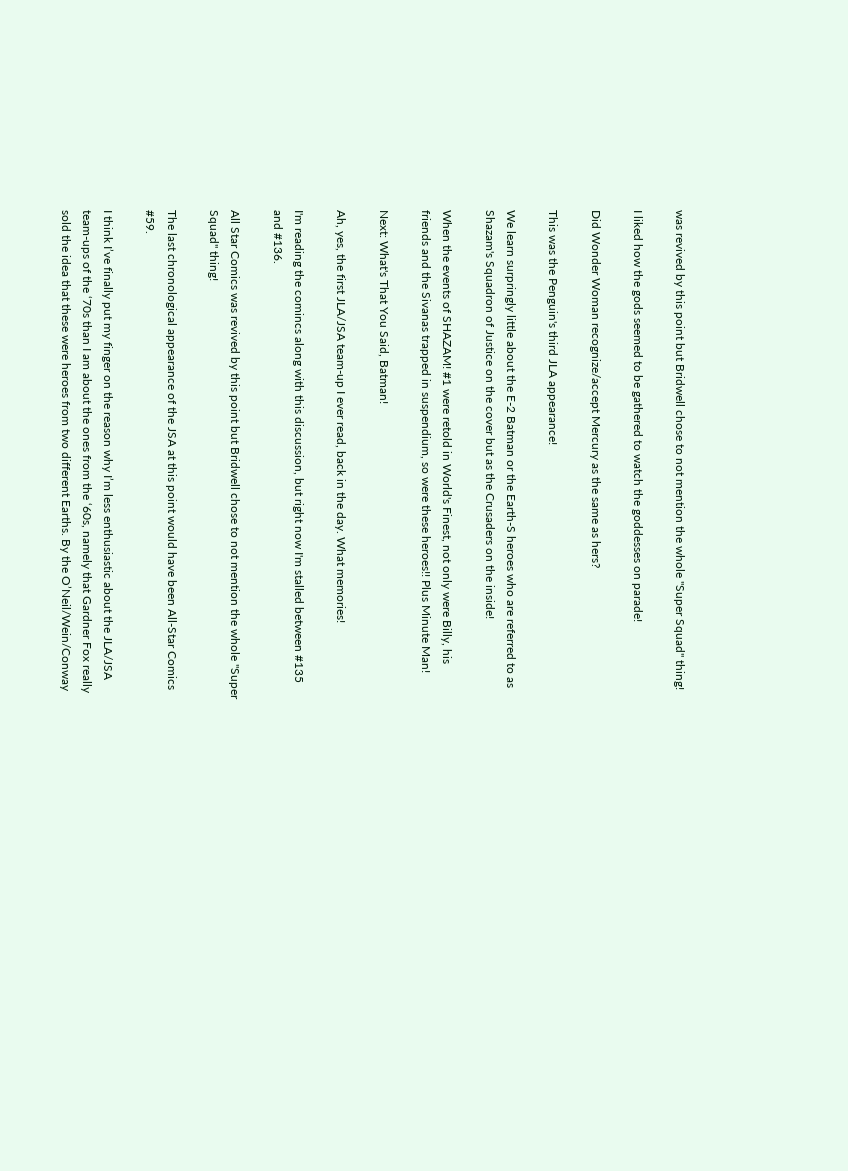was revived by this point but Bridwell chose to not mention the whole "Super Squad" thing!

I liked how the gods seemed to be gathered to watch the goddesses on parade!

Did Wonder Woman recognize/accept Mercury as the same as hers?

This was the Penguin's third JLA appearance!

We learn surpringly little about the E-2 Batman or the Earth-S heroes who are referred to as Shazam's Squadron of Justice on the cover but as the Crusaders on the inside!

When the events of SHAZAM! #1 were retold in World's Finest, not only were Billy, his friends and the Sivanas trapped in suspendium, so were these heroes!! Plus Minute Man!

Next: What's That You Said, Batman!

Ah, yes, the first JLA/JSA team-up I ever read, back in the day. What memories!

I'm reading the comincs along with this discussion, but right now I'm stalled between #135 and #136.

All Star Comics was revived by this point but Bridwell chose to not mention the whole "Super Squad" thing!

The last chronological appearance of the JSA at this point would have been All-Star Comics #59.

I think I’ve finally put my finger on the reason why I’m less enthusiastic about the JLA/JSA team-ups of the ‘70s than I am about the ones from the ‘60s, namely that Gardner Fox really sold the idea that these were heroes from two different Earths. By the O’Neil/Wein/Conway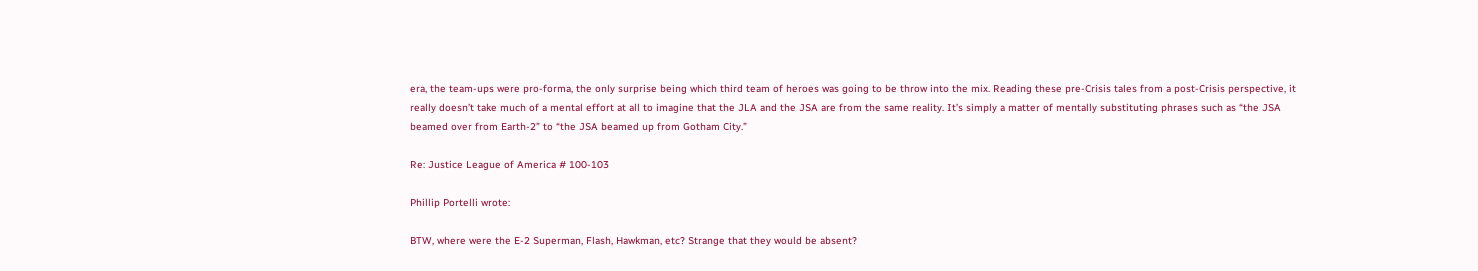era, the team-ups were pro-forma, the only surprise being which third team of heroes was going to be throw into the mix. Reading these pre-Crisis tales from a post-Crisis perspective, it really doesn’t take much of a mental effort at all to imagine that the JLA and the JSA are from the same reality. It’s simply a matter of mentally substituting phrases such as “the JSA beamed over from Earth-2” to “the JSA beamed up from Gotham City.”

Re: Justice League of America # 100-103

Phillip Portelli wrote:

BTW, where were the E-2 Superman, Flash, Hawkman, etc? Strange that they would be absent?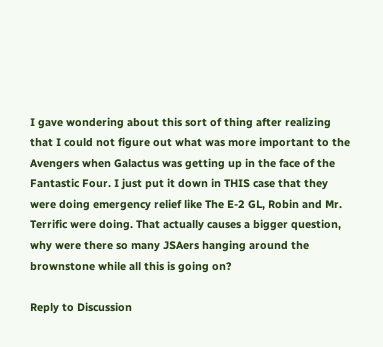I gave wondering about this sort of thing after realizing that I could not figure out what was more important to the Avengers when Galactus was getting up in the face of the Fantastic Four. I just put it down in THIS case that they were doing emergency relief like The E-2 GL, Robin and Mr. Terrific were doing. That actually causes a bigger question, why were there so many JSAers hanging around the brownstone while all this is going on?

Reply to Discussion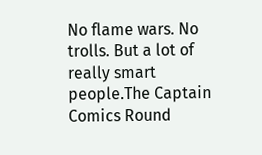No flame wars. No trolls. But a lot of really smart people.The Captain Comics Round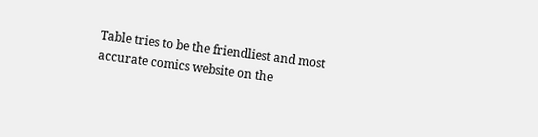Table tries to be the friendliest and most accurate comics website on the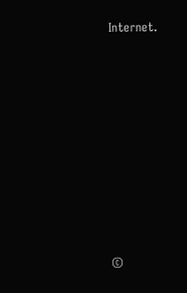Internet.









©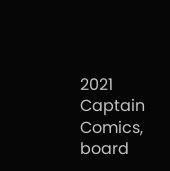2021   Captain Comics, board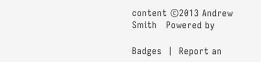content ©2013 Andrew Smith   Powered by

Badges  |  Report an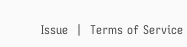Issue  |  Terms of Service